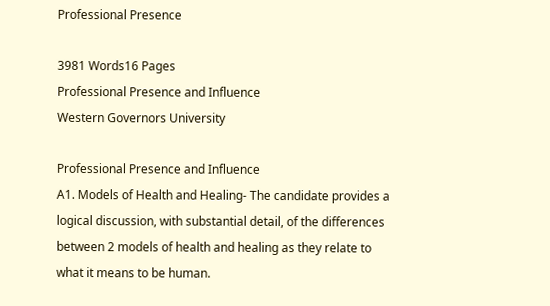Professional Presence

3981 Words16 Pages
Professional Presence and Influence
Western Governors University

Professional Presence and Influence
A1. Models of Health and Healing- The candidate provides a logical discussion, with substantial detail, of the differences between 2 models of health and healing as they relate to what it means to be human.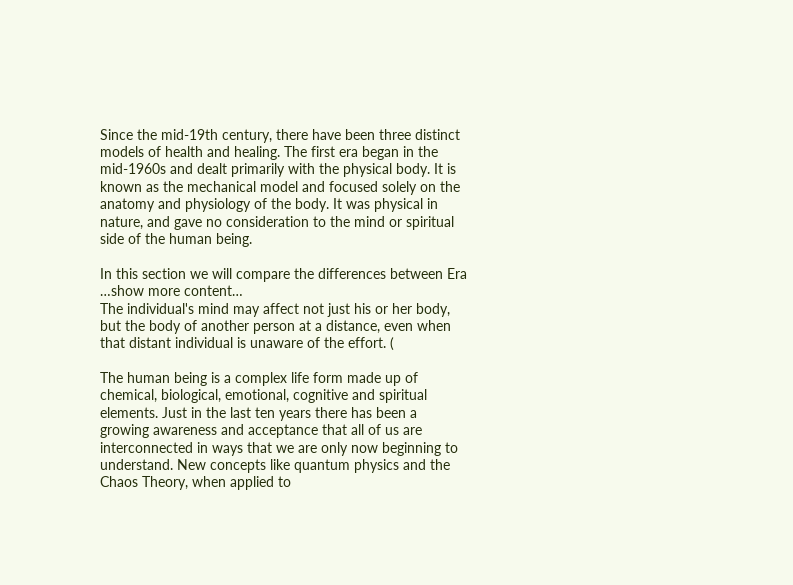Since the mid-19th century, there have been three distinct models of health and healing. The first era began in the mid-1960s and dealt primarily with the physical body. It is known as the mechanical model and focused solely on the anatomy and physiology of the body. It was physical in nature, and gave no consideration to the mind or spiritual side of the human being.

In this section we will compare the differences between Era
…show more content…
The individual's mind may affect not just his or her body, but the body of another person at a distance, even when that distant individual is unaware of the effort. (

The human being is a complex life form made up of chemical, biological, emotional, cognitive and spiritual elements. Just in the last ten years there has been a growing awareness and acceptance that all of us are interconnected in ways that we are only now beginning to understand. New concepts like quantum physics and the Chaos Theory, when applied to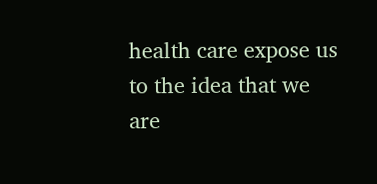health care expose us to the idea that we are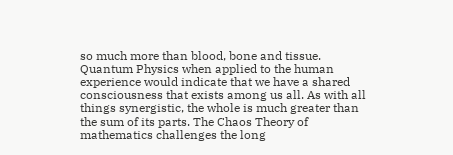so much more than blood, bone and tissue. Quantum Physics when applied to the human experience would indicate that we have a shared consciousness that exists among us all. As with all things synergistic, the whole is much greater than the sum of its parts. The Chaos Theory of mathematics challenges the long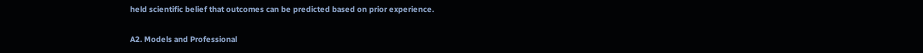held scientific belief that outcomes can be predicted based on prior experience.

A2. Models and Professional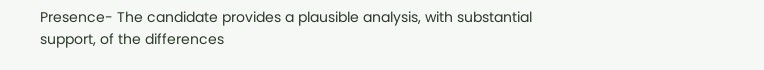Presence- The candidate provides a plausible analysis, with substantial support, of the differences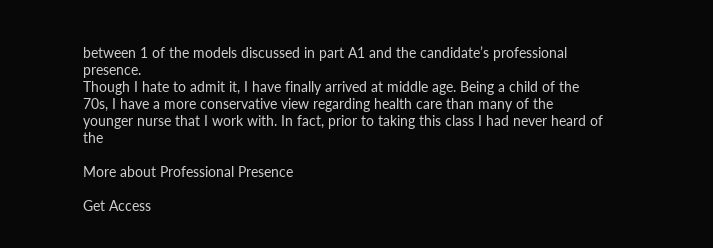between 1 of the models discussed in part A1 and the candidate’s professional presence.
Though I hate to admit it, I have finally arrived at middle age. Being a child of the 70s, I have a more conservative view regarding health care than many of the younger nurse that I work with. In fact, prior to taking this class I had never heard of the

More about Professional Presence

Get Access